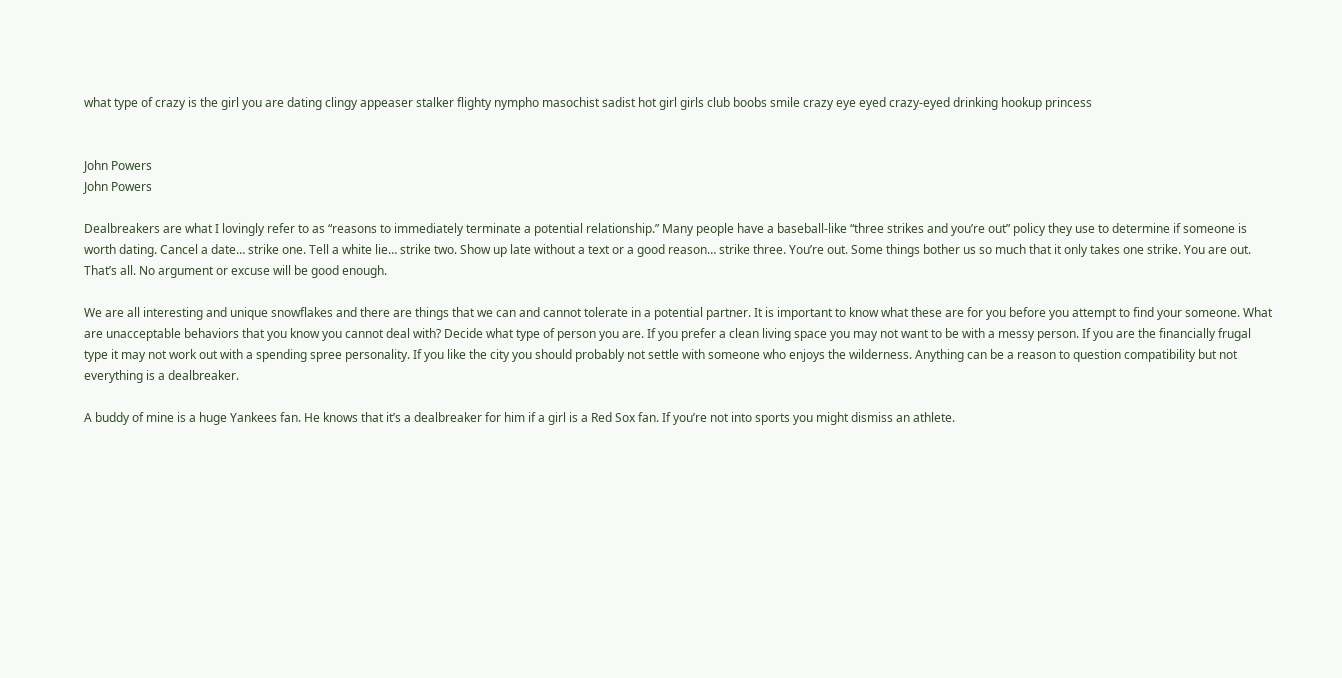what type of crazy is the girl you are dating clingy appeaser stalker flighty nympho masochist sadist hot girl girls club boobs smile crazy eye eyed crazy-eyed drinking hookup princess


John Powers
John Powers

Dealbreakers are what I lovingly refer to as “reasons to immediately terminate a potential relationship.” Many people have a baseball-like “three strikes and you’re out” policy they use to determine if someone is worth dating. Cancel a date… strike one. Tell a white lie… strike two. Show up late without a text or a good reason… strike three. You’re out. Some things bother us so much that it only takes one strike. You are out. That’s all. No argument or excuse will be good enough.

We are all interesting and unique snowflakes and there are things that we can and cannot tolerate in a potential partner. It is important to know what these are for you before you attempt to find your someone. What are unacceptable behaviors that you know you cannot deal with? Decide what type of person you are. If you prefer a clean living space you may not want to be with a messy person. If you are the financially frugal type it may not work out with a spending spree personality. If you like the city you should probably not settle with someone who enjoys the wilderness. Anything can be a reason to question compatibility but not everything is a dealbreaker.

A buddy of mine is a huge Yankees fan. He knows that it’s a dealbreaker for him if a girl is a Red Sox fan. If you’re not into sports you might dismiss an athlete.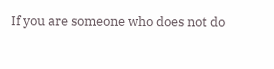If you are someone who does not do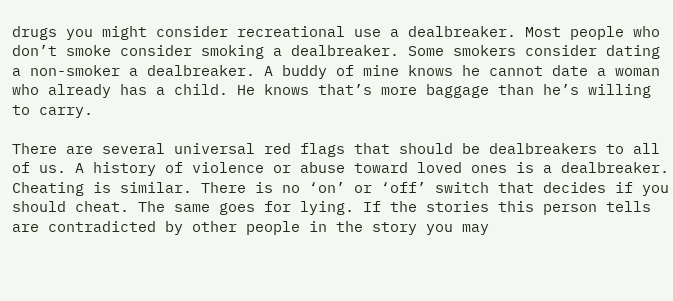drugs you might consider recreational use a dealbreaker. Most people who don’t smoke consider smoking a dealbreaker. Some smokers consider dating a non-smoker a dealbreaker. A buddy of mine knows he cannot date a woman who already has a child. He knows that’s more baggage than he’s willing to carry.

There are several universal red flags that should be dealbreakers to all of us. A history of violence or abuse toward loved ones is a dealbreaker. Cheating is similar. There is no ‘on’ or ‘off’ switch that decides if you should cheat. The same goes for lying. If the stories this person tells are contradicted by other people in the story you may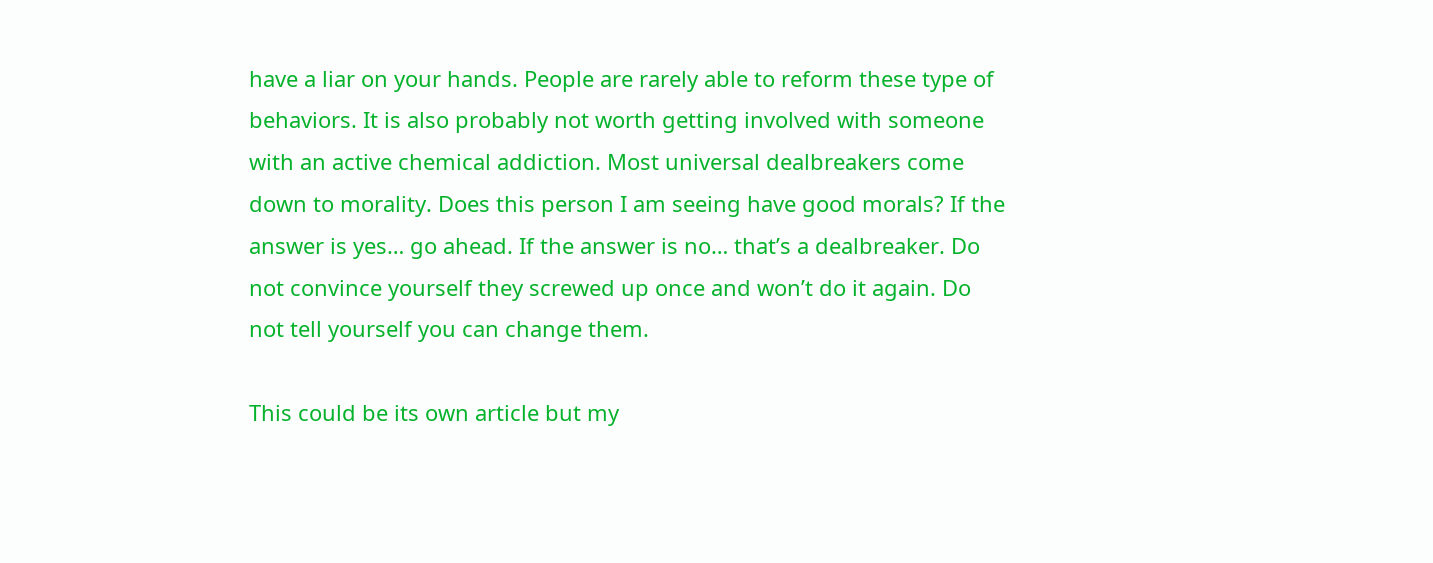have a liar on your hands. People are rarely able to reform these type of behaviors. It is also probably not worth getting involved with someone with an active chemical addiction. Most universal dealbreakers come down to morality. Does this person I am seeing have good morals? If the answer is yes… go ahead. If the answer is no… that’s a dealbreaker. Do not convince yourself they screwed up once and won’t do it again. Do not tell yourself you can change them.

This could be its own article but my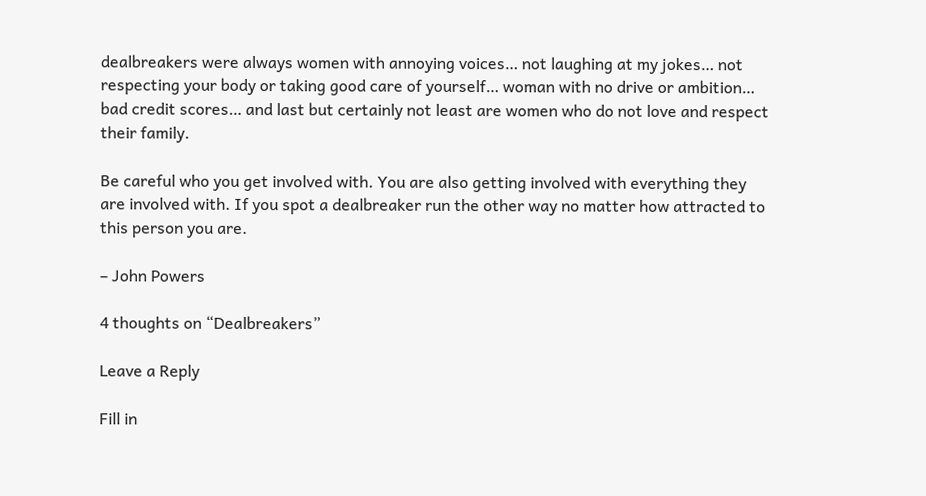dealbreakers were always women with annoying voices… not laughing at my jokes… not respecting your body or taking good care of yourself… woman with no drive or ambition… bad credit scores… and last but certainly not least are women who do not love and respect their family.

Be careful who you get involved with. You are also getting involved with everything they are involved with. If you spot a dealbreaker run the other way no matter how attracted to this person you are.

– John Powers

4 thoughts on “Dealbreakers”

Leave a Reply

Fill in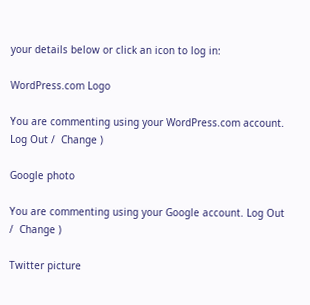your details below or click an icon to log in:

WordPress.com Logo

You are commenting using your WordPress.com account. Log Out /  Change )

Google photo

You are commenting using your Google account. Log Out /  Change )

Twitter picture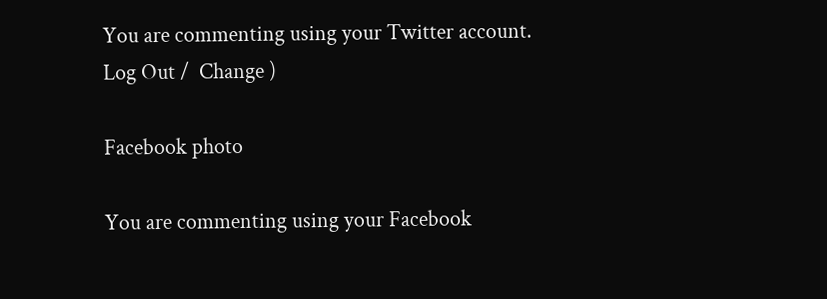You are commenting using your Twitter account. Log Out /  Change )

Facebook photo

You are commenting using your Facebook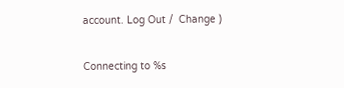account. Log Out /  Change )

Connecting to %s